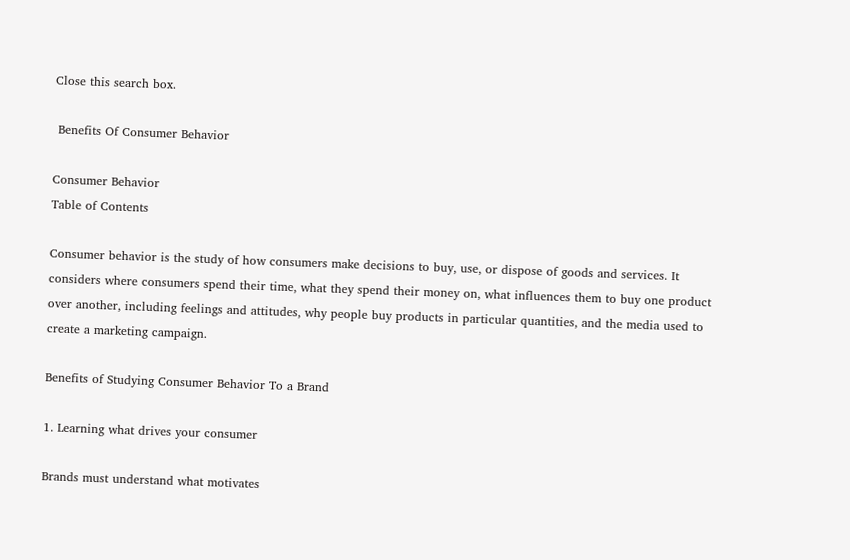Close this search box.

 Benefits Of Consumer Behavior

Consumer Behavior
Table of Contents

Consumer behavior is the study of how consumers make decisions to buy, use, or dispose of goods and services. It considers where consumers spend their time, what they spend their money on, what influences them to buy one product over another, including feelings and attitudes, why people buy products in particular quantities, and the media used to create a marketing campaign.

Benefits of Studying Consumer Behavior To a Brand

1. Learning what drives your consumer

Brands must understand what motivates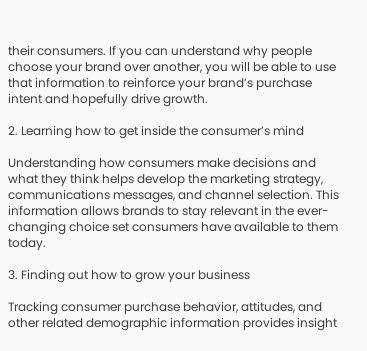their consumers. If you can understand why people choose your brand over another, you will be able to use that information to reinforce your brand’s purchase intent and hopefully drive growth.

2. Learning how to get inside the consumer’s mind

Understanding how consumers make decisions and what they think helps develop the marketing strategy, communications messages, and channel selection. This information allows brands to stay relevant in the ever-changing choice set consumers have available to them today.

3. Finding out how to grow your business

Tracking consumer purchase behavior, attitudes, and other related demographic information provides insight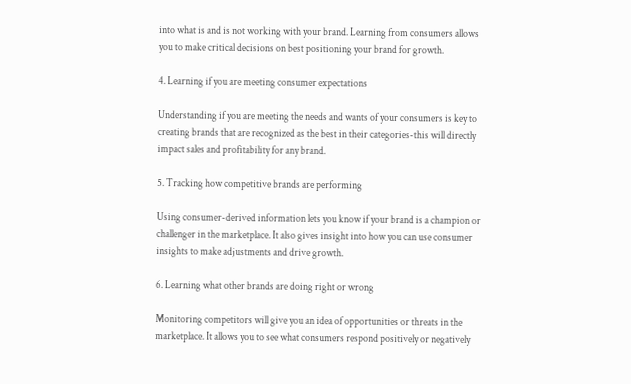into what is and is not working with your brand. Learning from consumers allows you to make critical decisions on best positioning your brand for growth.

4. Learning if you are meeting consumer expectations

Understanding if you are meeting the needs and wants of your consumers is key to creating brands that are recognized as the best in their categories-this will directly impact sales and profitability for any brand.

5. Tracking how competitive brands are performing

Using consumer-derived information lets you know if your brand is a champion or challenger in the marketplace. It also gives insight into how you can use consumer insights to make adjustments and drive growth.

6. Learning what other brands are doing right or wrong

Monitoring competitors will give you an idea of opportunities or threats in the marketplace. It allows you to see what consumers respond positively or negatively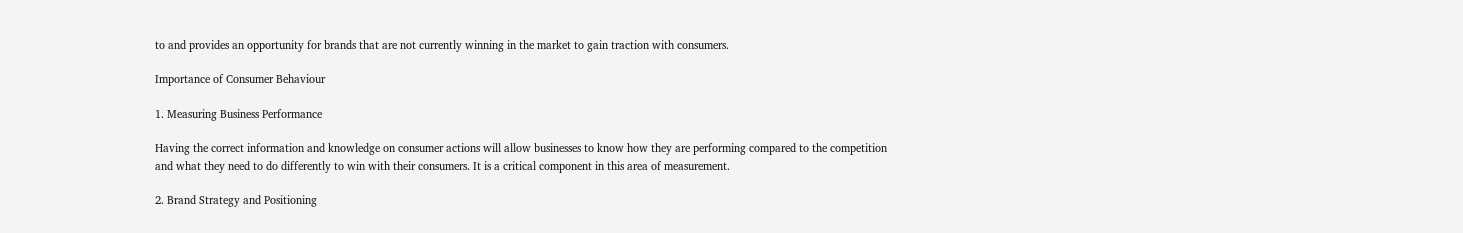to and provides an opportunity for brands that are not currently winning in the market to gain traction with consumers.

Importance of Consumer Behaviour

1. Measuring Business Performance

Having the correct information and knowledge on consumer actions will allow businesses to know how they are performing compared to the competition and what they need to do differently to win with their consumers. It is a critical component in this area of measurement.

2. Brand Strategy and Positioning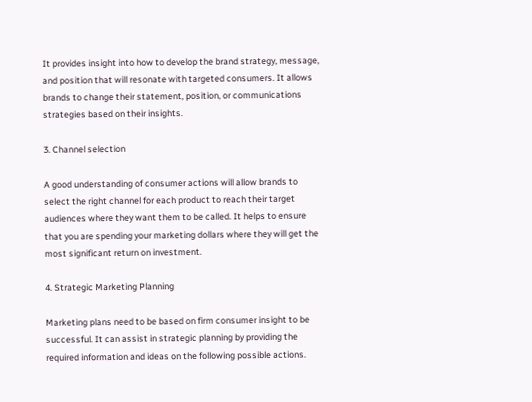It provides insight into how to develop the brand strategy, message, and position that will resonate with targeted consumers. It allows brands to change their statement, position, or communications strategies based on their insights.

3. Channel selection

A good understanding of consumer actions will allow brands to select the right channel for each product to reach their target audiences where they want them to be called. It helps to ensure that you are spending your marketing dollars where they will get the most significant return on investment.

4. Strategic Marketing Planning

Marketing plans need to be based on firm consumer insight to be successful. It can assist in strategic planning by providing the required information and ideas on the following possible actions.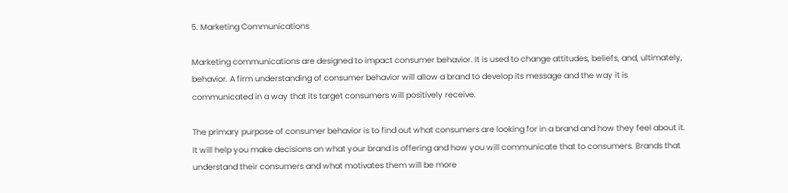5. Marketing Communications

Marketing communications are designed to impact consumer behavior. It is used to change attitudes, beliefs, and, ultimately, behavior. A firm understanding of consumer behavior will allow a brand to develop its message and the way it is communicated in a way that its target consumers will positively receive.

The primary purpose of consumer behavior is to find out what consumers are looking for in a brand and how they feel about it. It will help you make decisions on what your brand is offering and how you will communicate that to consumers. Brands that understand their consumers and what motivates them will be more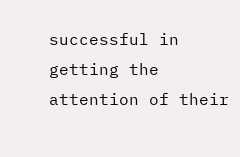successful in getting the attention of their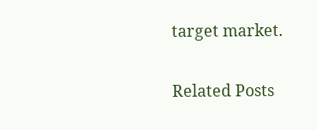target market.

Related Posts